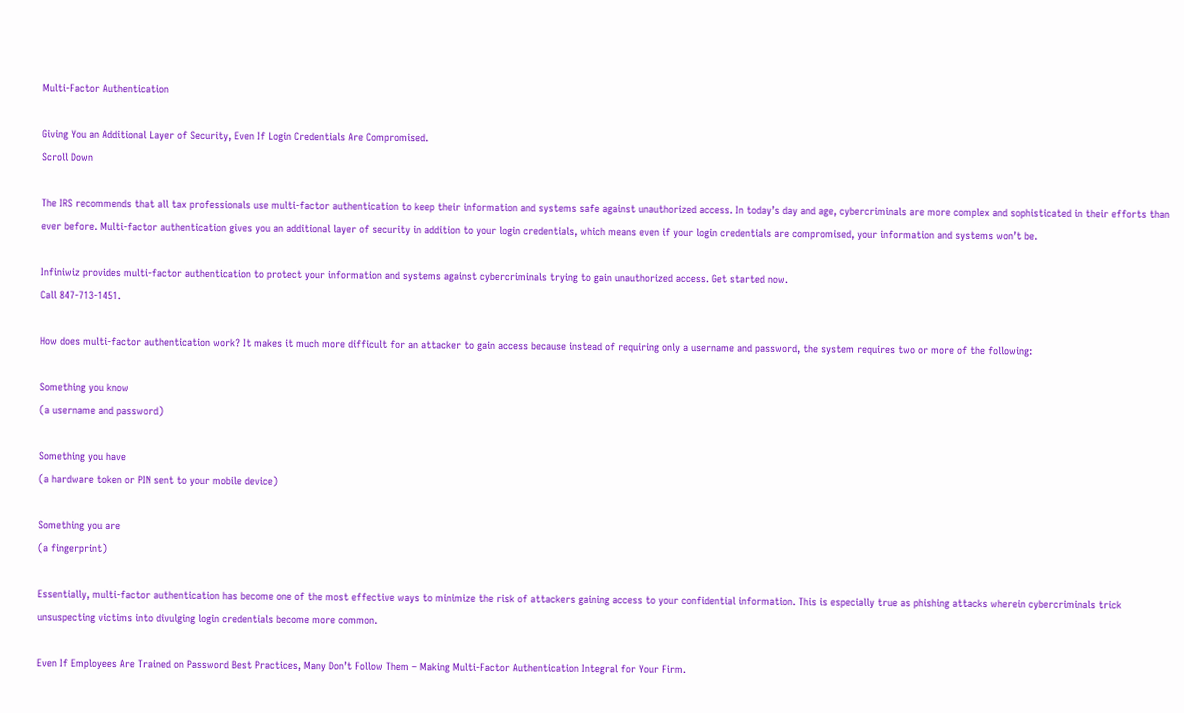Multi-Factor Authentication

Giving You an Additional Layer of Security, Even If Login Credentials Are Compromised.
Scroll Down

The IRS recommends that all tax professionals use multi-factor authentication to keep their information and systems safe against unauthorized access. In today’s day and age, cybercriminals are more complex and sophisticated in their efforts than ever before. Multi-factor authentication gives you an additional layer of security in addition to your login credentials, which means even if your login credentials are compromised, your information and systems won’t be.

Infiniwiz provides multi-factor authentication to protect your information and systems against cybercriminals trying to gain unauthorized access. Get started now.
Call 847-713-1451.

How does multi-factor authentication work? It makes it much more difficult for an attacker to gain access because instead of requiring only a username and password, the system requires two or more of the following:

Something you know
(a username and password)

Something you have
(a hardware token or PIN sent to your mobile device)

Something you are
(a fingerprint)

Essentially, multi-factor authentication has become one of the most effective ways to minimize the risk of attackers gaining access to your confidential information. This is especially true as phishing attacks wherein cybercriminals trick unsuspecting victims into divulging login credentials become more common.

Even If Employees Are Trained on Password Best Practices, Many Don’t Follow Them – Making Multi-Factor Authentication Integral for Your Firm.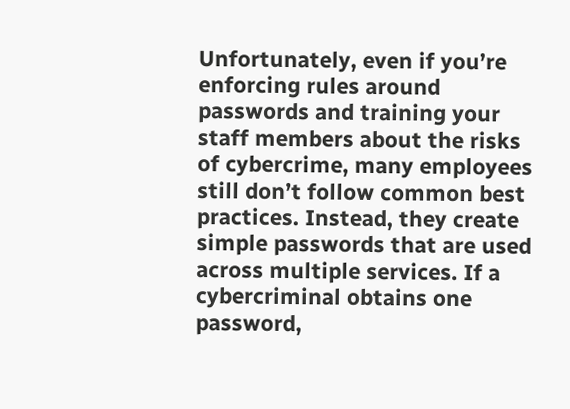Unfortunately, even if you’re enforcing rules around passwords and training your staff members about the risks of cybercrime, many employees still don’t follow common best practices. Instead, they create simple passwords that are used across multiple services. If a cybercriminal obtains one password,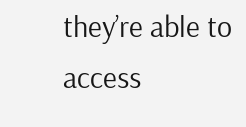they’re able to access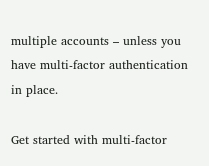multiple accounts – unless you have multi-factor authentication in place.

Get started with multi-factor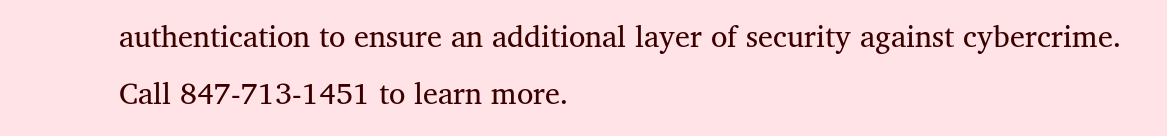authentication to ensure an additional layer of security against cybercrime.
Call 847-713-1451 to learn more.